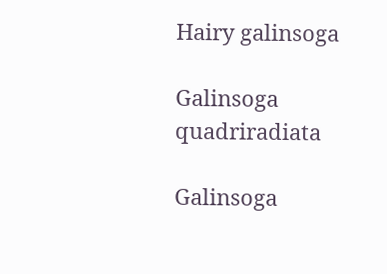Hairy galinsoga

Galinsoga quadriradiata

Galinsoga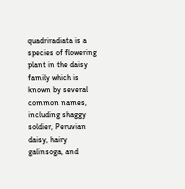quadriradiata is a species of flowering plant in the daisy family which is known by several common names, including shaggy soldier, Peruvian daisy, hairy galinsoga, and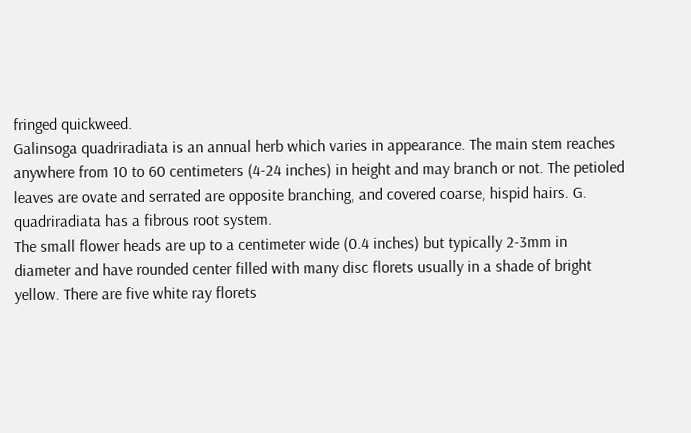fringed quickweed.
Galinsoga quadriradiata is an annual herb which varies in appearance. The main stem reaches anywhere from 10 to 60 centimeters (4-24 inches) in height and may branch or not. The petioled leaves are ovate and serrated are opposite branching, and covered coarse, hispid hairs. G. quadriradiata has a fibrous root system.
The small flower heads are up to a centimeter wide (0.4 inches) but typically 2-3mm in diameter and have rounded center filled with many disc florets usually in a shade of bright yellow. There are five white ray florets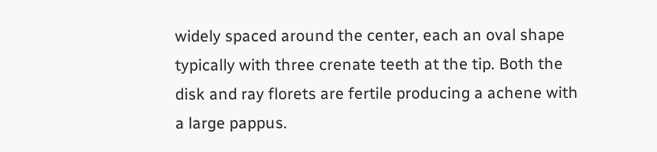widely spaced around the center, each an oval shape typically with three crenate teeth at the tip. Both the disk and ray florets are fertile producing a achene with a large pappus.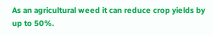As an agricultural weed it can reduce crop yields by up to 50%.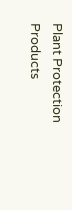Plant Protection Products